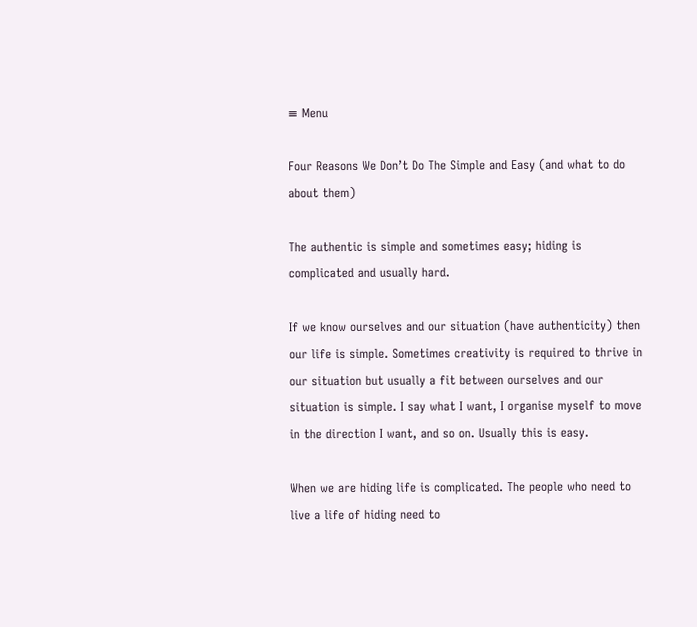≡ Menu

Four Reasons We Don’t Do The Simple and Easy (and what to do about them)

The authentic is simple and sometimes easy; hiding is complicated and usually hard.

If we know ourselves and our situation (have authenticity) then our life is simple. Sometimes creativity is required to thrive in our situation but usually a fit between ourselves and our situation is simple. I say what I want, I organise myself to move in the direction I want, and so on. Usually this is easy.

When we are hiding life is complicated. The people who need to live a life of hiding need to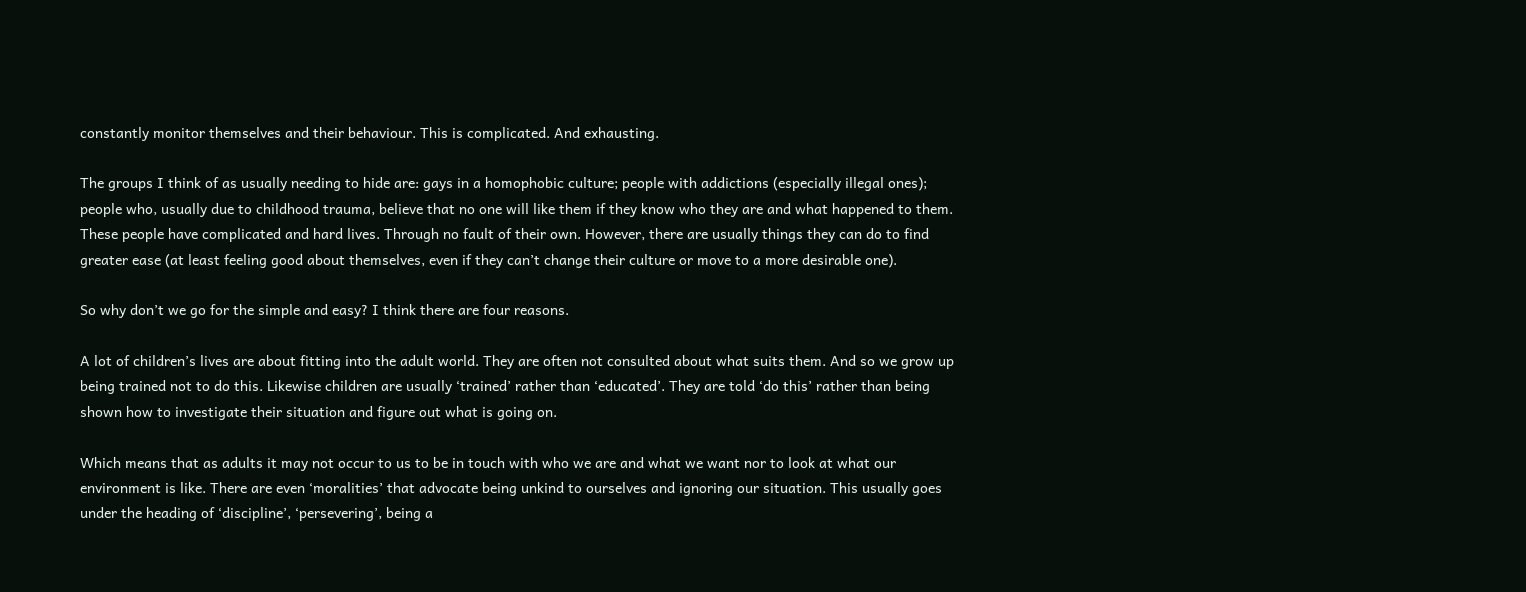constantly monitor themselves and their behaviour. This is complicated. And exhausting.

The groups I think of as usually needing to hide are: gays in a homophobic culture; people with addictions (especially illegal ones); people who, usually due to childhood trauma, believe that no one will like them if they know who they are and what happened to them. These people have complicated and hard lives. Through no fault of their own. However, there are usually things they can do to find greater ease (at least feeling good about themselves, even if they can’t change their culture or move to a more desirable one).

So why don’t we go for the simple and easy? I think there are four reasons.

A lot of children’s lives are about fitting into the adult world. They are often not consulted about what suits them. And so we grow up being trained not to do this. Likewise children are usually ‘trained’ rather than ‘educated’. They are told ‘do this’ rather than being shown how to investigate their situation and figure out what is going on.

Which means that as adults it may not occur to us to be in touch with who we are and what we want nor to look at what our environment is like. There are even ‘moralities’ that advocate being unkind to ourselves and ignoring our situation. This usually goes under the heading of ‘discipline’, ‘persevering’, being a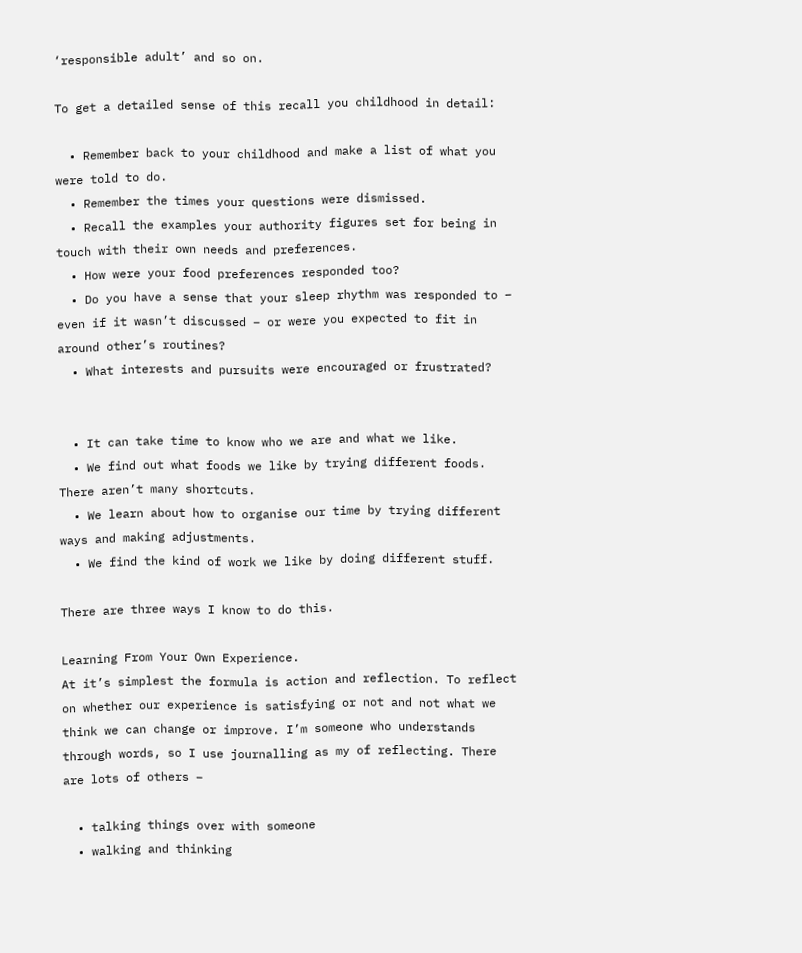‘responsible adult’ and so on.

To get a detailed sense of this recall you childhood in detail:

  • Remember back to your childhood and make a list of what you were told to do.
  • Remember the times your questions were dismissed.
  • Recall the examples your authority figures set for being in touch with their own needs and preferences.
  • How were your food preferences responded too?
  • Do you have a sense that your sleep rhythm was responded to – even if it wasn’t discussed – or were you expected to fit in around other’s routines?
  • What interests and pursuits were encouraged or frustrated?


  • It can take time to know who we are and what we like.
  • We find out what foods we like by trying different foods. There aren’t many shortcuts.
  • We learn about how to organise our time by trying different ways and making adjustments.
  • We find the kind of work we like by doing different stuff.

There are three ways I know to do this.

Learning From Your Own Experience.
At it’s simplest the formula is action and reflection. To reflect on whether our experience is satisfying or not and not what we think we can change or improve. I’m someone who understands through words, so I use journalling as my of reflecting. There are lots of others –

  • talking things over with someone
  • walking and thinking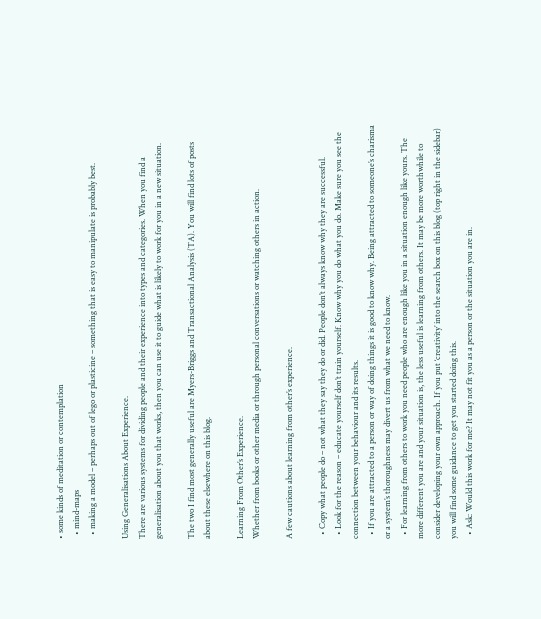• some kinds of meditation or contemplation
  • mind-maps
  • making a model – perhaps out of lego or plasticine – something that is easy to manipulate is probably best.

Using Generalisations About Experience.
There are various systems for dividing people and their experience into types and categories. When you find a generalisation about you that works, then you can use it to guide what is likely to work for you in a new situation.

The two I find most generally useful are Myers-Briggs and Transactional Analysis (TA). You will find lots of posts about these elsewhere on this blog.

Learning From Other’s Experience.
Whether from books or other media or through personal conversations or watching others in action.

A few cautions about learning from other’s experience.

  • Copy what people do – not what they say they do or did. People don’t always know why they are successful.
  • Look for the reason – educate yourself don’t train yourself. Know why you do what you do. Make sure you see the connection between your behaviour and its results.
  • If you are attracted to a person or way of doing things it is good to know why. Being attracted to someone’s charisma or a system’s thoroughness may divert us from what we need to know.
  • For learning from others to work you need people who are enough like you in a situation enough like yours. The more different you are and your situation is, the less useful is learning from others. It may be more worthwhile to consider developing your own approach. If you put ‘creativity’ into the search box on this blog (top right in the sidebar) you will find some guidance to get you started doing this.
  • Ask: Would this work for me? It may not fit you as a person or the situation you are in.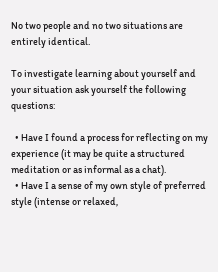No two people and no two situations are entirely identical.

To investigate learning about yourself and your situation ask yourself the following questions:

  • Have I found a process for reflecting on my experience (it may be quite a structured meditation or as informal as a chat).
  • Have I a sense of my own style of preferred style (intense or relaxed,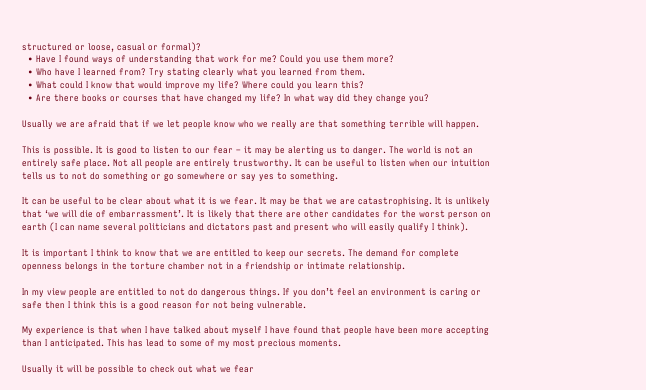structured or loose, casual or formal)?
  • Have I found ways of understanding that work for me? Could you use them more?
  • Who have I learned from? Try stating clearly what you learned from them.
  • What could I know that would improve my life? Where could you learn this?
  • Are there books or courses that have changed my life? In what way did they change you?

Usually we are afraid that if we let people know who we really are that something terrible will happen.

This is possible. It is good to listen to our fear – it may be alerting us to danger. The world is not an entirely safe place. Not all people are entirely trustworthy. It can be useful to listen when our intuition tells us to not do something or go somewhere or say yes to something.

It can be useful to be clear about what it is we fear. It may be that we are catastrophising. It is unlikely that ‘we will die of embarrassment’. It is likely that there are other candidates for the worst person on earth (I can name several politicians and dictators past and present who will easily qualify I think).

It is important I think to know that we are entitled to keep our secrets. The demand for complete openness belongs in the torture chamber not in a friendship or intimate relationship.

In my view people are entitled to not do dangerous things. If you don’t feel an environment is caring or safe then I think this is a good reason for not being vulnerable.

My experience is that when I have talked about myself I have found that people have been more accepting than I anticipated. This has lead to some of my most precious moments.

Usually it will be possible to check out what we fear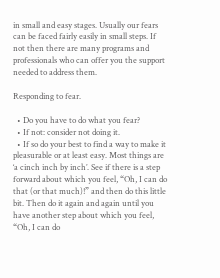in small and easy stages. Usually our fears can be faced fairly easily in small steps. If not then there are many programs and professionals who can offer you the support needed to address them.

Responding to fear.

  • Do you have to do what you fear?
  • If not: consider not doing it.
  • If so do your best to find a way to make it pleasurable or at least easy. Most things are ‘a cinch inch by inch’. See if there is a step forward about which you feel, “Oh, I can do that (or that much)!” and then do this little bit. Then do it again and again until you have another step about which you feel, “Oh, I can do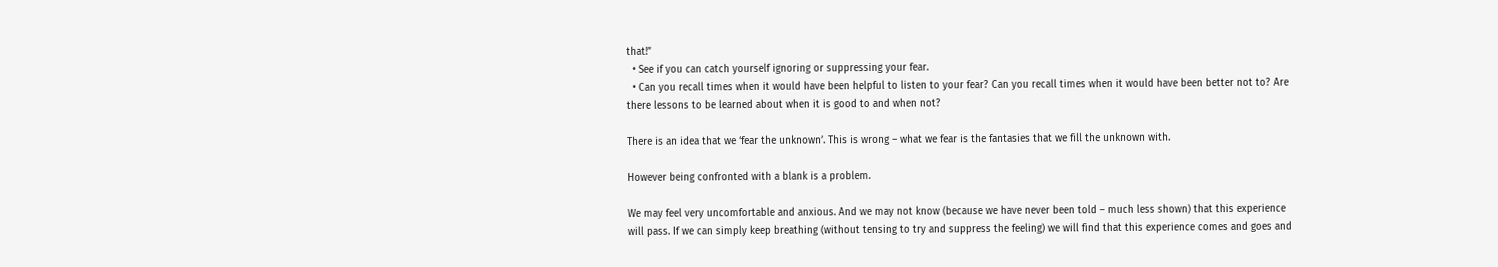that!”
  • See if you can catch yourself ignoring or suppressing your fear.
  • Can you recall times when it would have been helpful to listen to your fear? Can you recall times when it would have been better not to? Are there lessons to be learned about when it is good to and when not?

There is an idea that we ‘fear the unknown’. This is wrong – what we fear is the fantasies that we fill the unknown with.

However being confronted with a blank is a problem.

We may feel very uncomfortable and anxious. And we may not know (because we have never been told – much less shown) that this experience will pass. If we can simply keep breathing (without tensing to try and suppress the feeling) we will find that this experience comes and goes and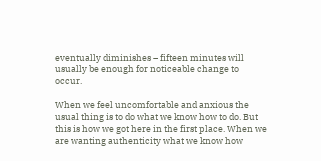eventually diminishes – fifteen minutes will usually be enough for noticeable change to occur.

When we feel uncomfortable and anxious the usual thing is to do what we know how to do. But this is how we got here in the first place. When we are wanting authenticity what we know how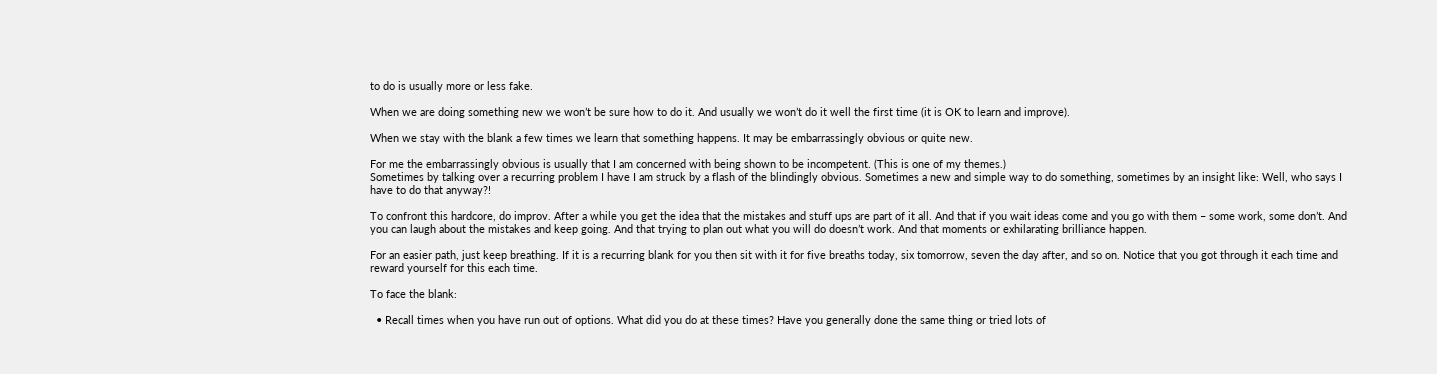to do is usually more or less fake.

When we are doing something new we won’t be sure how to do it. And usually we won’t do it well the first time (it is OK to learn and improve).

When we stay with the blank a few times we learn that something happens. It may be embarrassingly obvious or quite new.

For me the embarrassingly obvious is usually that I am concerned with being shown to be incompetent. (This is one of my themes.)
Sometimes by talking over a recurring problem I have I am struck by a flash of the blindingly obvious. Sometimes a new and simple way to do something, sometimes by an insight like: Well, who says I have to do that anyway?!

To confront this hardcore, do improv. After a while you get the idea that the mistakes and stuff ups are part of it all. And that if you wait ideas come and you go with them – some work, some don’t. And you can laugh about the mistakes and keep going. And that trying to plan out what you will do doesn’t work. And that moments or exhilarating brilliance happen.

For an easier path, just keep breathing. If it is a recurring blank for you then sit with it for five breaths today, six tomorrow, seven the day after, and so on. Notice that you got through it each time and reward yourself for this each time.

To face the blank:

  • Recall times when you have run out of options. What did you do at these times? Have you generally done the same thing or tried lots of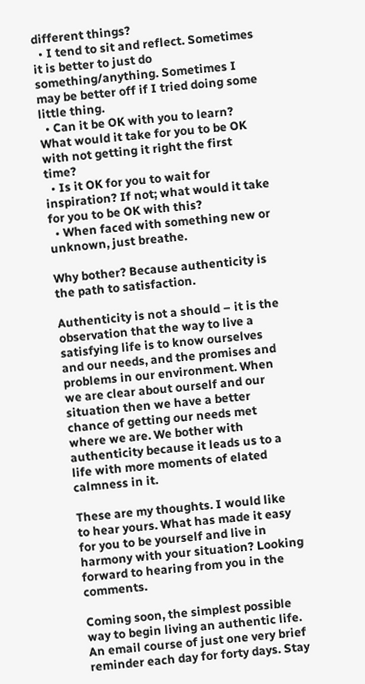different things?
  • I tend to sit and reflect. Sometimes it is better to just do something/anything. Sometimes I may be better off if I tried doing some little thing.
  • Can it be OK with you to learn? What would it take for you to be OK with not getting it right the first time?
  • Is it OK for you to wait for inspiration? If not; what would it take for you to be OK with this?
  • When faced with something new or unknown, just breathe.

Why bother? Because authenticity is the path to satisfaction.

Authenticity is not a should – it is the observation that the way to live a satisfying life is to know ourselves and our needs, and the promises and problems in our environment. When we are clear about ourself and our situation then we have a better chance of getting our needs met where we are. We bother with authenticity because it leads us to a life with more moments of elated calmness in it.

These are my thoughts. I would like to hear yours. What has made it easy for you to be yourself and live in harmony with your situation? Looking forward to hearing from you in the comments.

Coming soon, the simplest possible way to begin living an authentic life. An email course of just one very brief reminder each day for forty days. Stay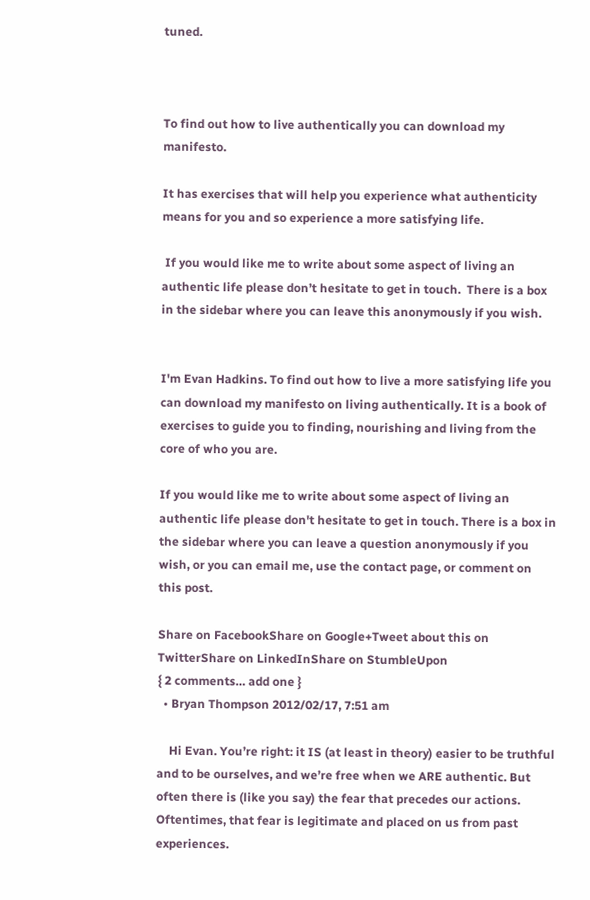tuned.



To find out how to live authentically you can download my manifesto.

It has exercises that will help you experience what authenticity means for you and so experience a more satisfying life.

 If you would like me to write about some aspect of living an authentic life please don’t hesitate to get in touch.  There is a box in the sidebar where you can leave this anonymously if you wish.


I'm Evan Hadkins. To find out how to live a more satisfying life you can download my manifesto on living authentically. It is a book of exercises to guide you to finding, nourishing and living from the core of who you are.

If you would like me to write about some aspect of living an authentic life please don't hesitate to get in touch. There is a box in the sidebar where you can leave a question anonymously if you wish, or you can email me, use the contact page, or comment on this post.

Share on FacebookShare on Google+Tweet about this on TwitterShare on LinkedInShare on StumbleUpon
{ 2 comments… add one }
  • Bryan Thompson 2012/02/17, 7:51 am

    Hi Evan. You’re right: it IS (at least in theory) easier to be truthful and to be ourselves, and we’re free when we ARE authentic. But often there is (like you say) the fear that precedes our actions. Oftentimes, that fear is legitimate and placed on us from past experiences.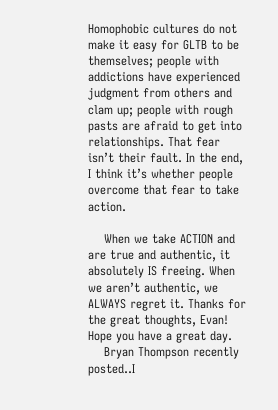Homophobic cultures do not make it easy for GLTB to be themselves; people with addictions have experienced judgment from others and clam up; people with rough pasts are afraid to get into relationships. That fear isn’t their fault. In the end, I think it’s whether people overcome that fear to take action.

    When we take ACTION and are true and authentic, it absolutely IS freeing. When we aren’t authentic, we ALWAYS regret it. Thanks for the great thoughts, Evan! Hope you have a great day.
    Bryan Thompson recently posted..I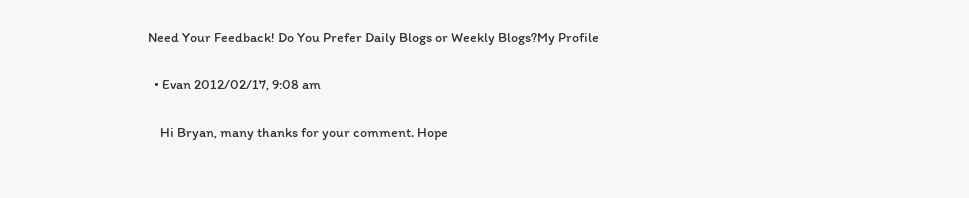Need Your Feedback! Do You Prefer Daily Blogs or Weekly Blogs?My Profile

  • Evan 2012/02/17, 9:08 am

    Hi Bryan, many thanks for your comment. Hope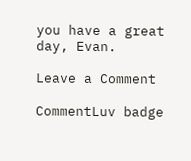you have a great day, Evan.

Leave a Comment

CommentLuv badge